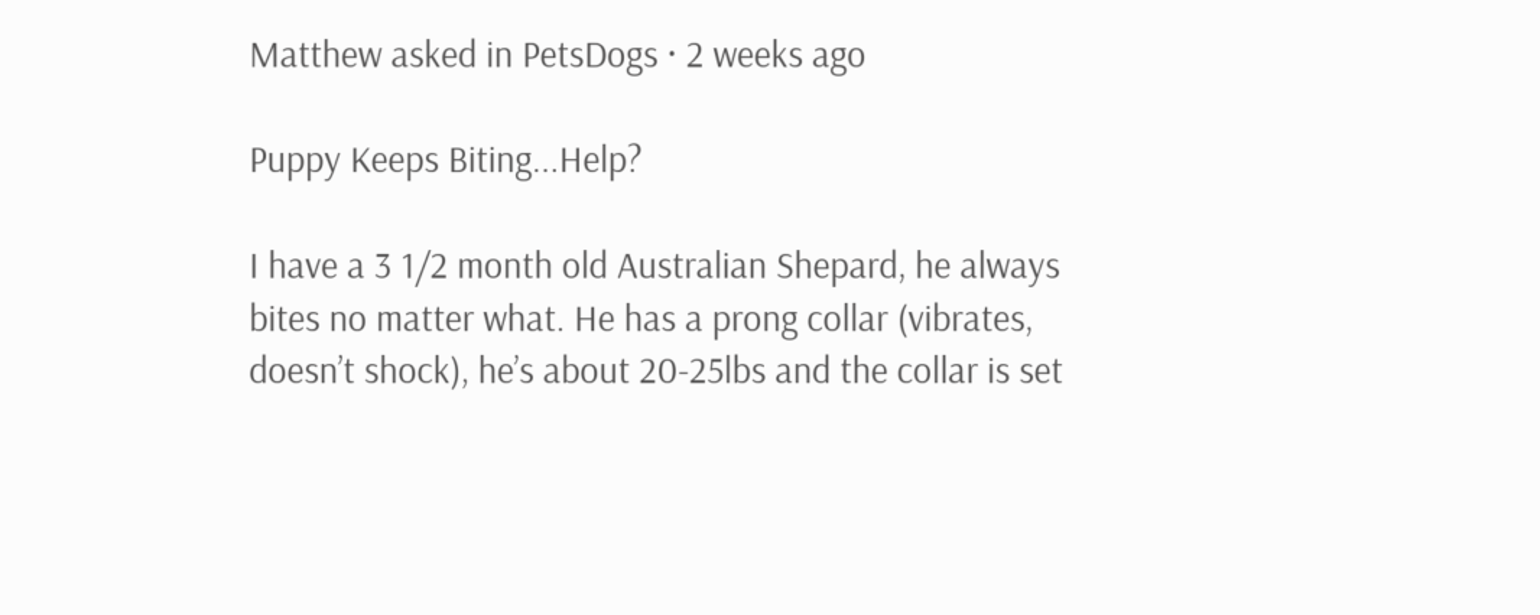Matthew asked in PetsDogs · 2 weeks ago

Puppy Keeps Biting...Help?

I have a 3 1/2 month old Australian Shepard, he always bites no matter what. He has a prong collar (vibrates, doesn’t shock), he’s about 20-25lbs and the collar is set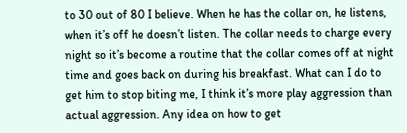to 30 out of 80 I believe. When he has the collar on, he listens, when it’s off he doesn’t listen. The collar needs to charge every night so it’s become a routine that the collar comes off at night time and goes back on during his breakfast. What can I do to get him to stop biting me, I think it’s more play aggression than actual aggression. Any idea on how to get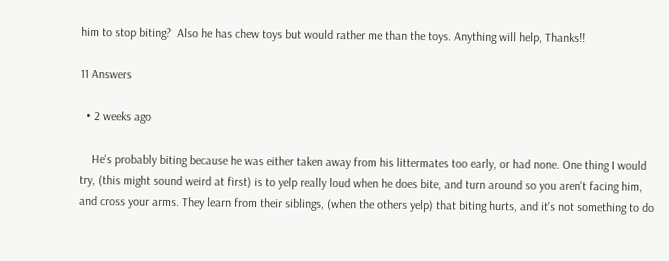him to stop biting?  Also he has chew toys but would rather me than the toys. Anything will help, Thanks!!

11 Answers

  • 2 weeks ago

    He's probably biting because he was either taken away from his littermates too early, or had none. One thing I would try, (this might sound weird at first) is to yelp really loud when he does bite, and turn around so you aren't facing him, and cross your arms. They learn from their siblings, (when the others yelp) that biting hurts, and it's not something to do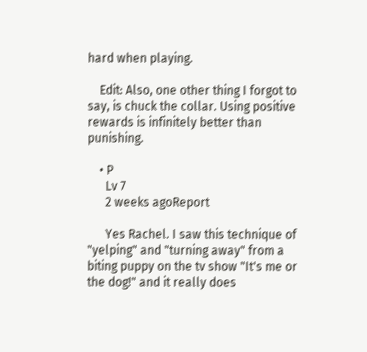hard when playing.

    Edit: Also, one other thing I forgot to say, is chuck the collar. Using positive rewards is infinitely better than punishing.

    • P
      Lv 7
      2 weeks agoReport

      Yes Rachel. I saw this technique of "yelping" and "turning away" from a biting puppy on the tv show "It's me or the dog!" and it really does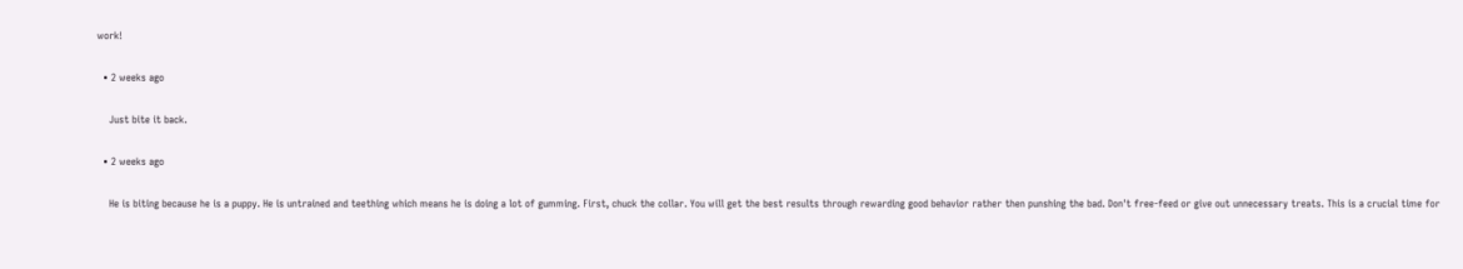work!

  • 2 weeks ago

    Just bite it back.

  • 2 weeks ago

    He is biting because he is a puppy. He is untrained and teething which means he is doing a lot of gumming. First, chuck the collar. You will get the best results through rewarding good behavior rather then punshing the bad. Don't free-feed or give out unnecessary treats. This is a crucial time for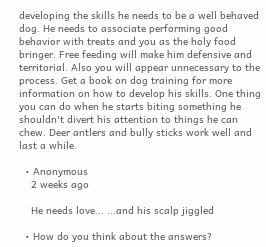developing the skills he needs to be a well behaved dog. He needs to associate performing good behavior with treats and you as the holy food bringer. Free feeding will make him defensive and territorial. Also you will appear unnecessary to the process. Get a book on dog training for more information on how to develop his skills. One thing you can do when he starts biting something he shouldn't divert his attention to things he can chew. Deer antlers and bully sticks work well and last a while.

  • Anonymous
    2 weeks ago

    He needs love... ...and his scalp jiggled

  • How do you think about the answers?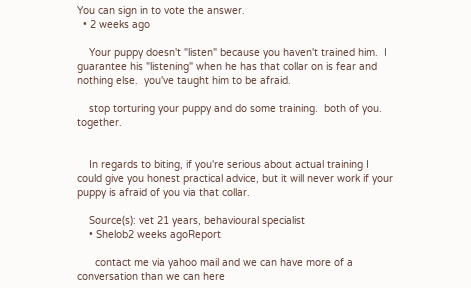You can sign in to vote the answer.
  • 2 weeks ago

    Your puppy doesn't "listen" because you haven't trained him.  I guarantee his "listening" when he has that collar on is fear and nothing else.  you've taught him to be afraid.

    stop torturing your puppy and do some training.  both of you.  together.


    In regards to biting, if you're serious about actual training I could give you honest practical advice, but it will never work if your puppy is afraid of you via that collar.

    Source(s): vet 21 years, behavioural specialist
    • Shelob2 weeks agoReport

      contact me via yahoo mail and we can have more of a conversation than we can here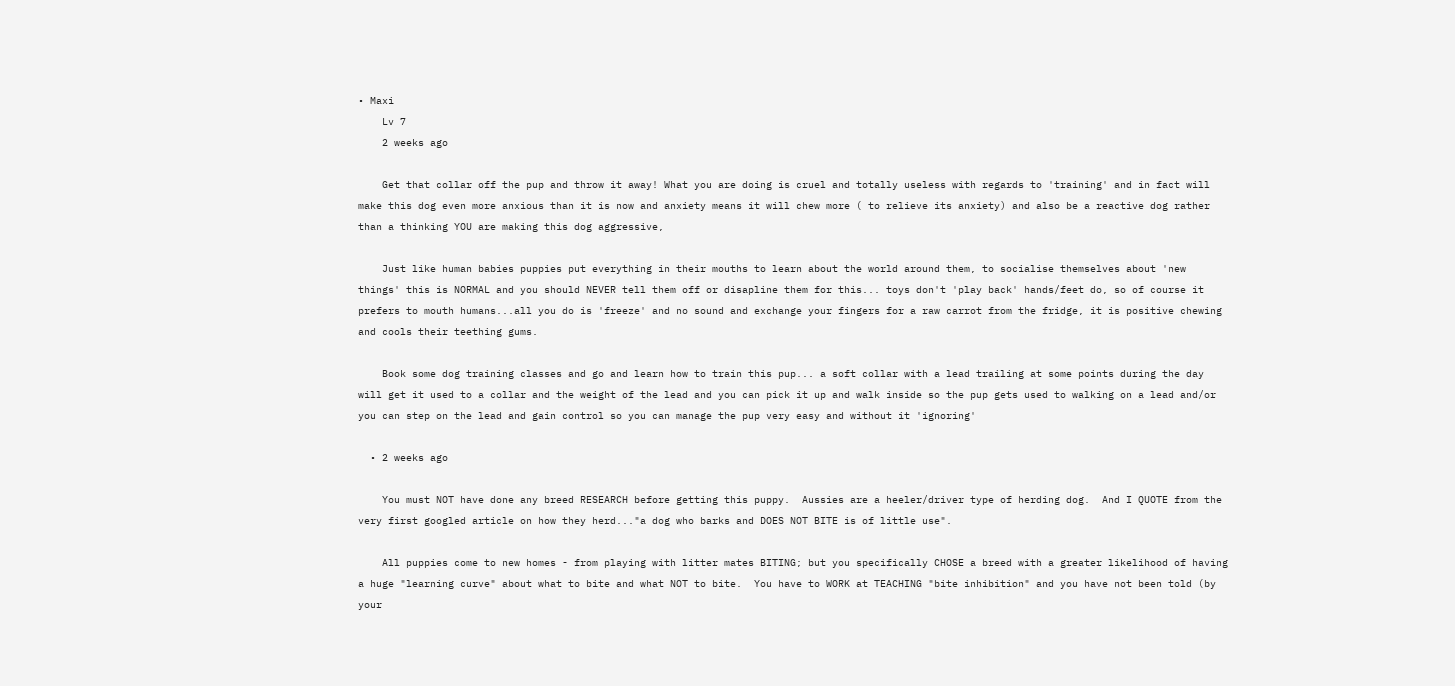• Maxi
    Lv 7
    2 weeks ago

    Get that collar off the pup and throw it away! What you are doing is cruel and totally useless with regards to 'training' and in fact will make this dog even more anxious than it is now and anxiety means it will chew more ( to relieve its anxiety) and also be a reactive dog rather than a thinking YOU are making this dog aggressive,

    Just like human babies puppies put everything in their mouths to learn about the world around them, to socialise themselves about 'new things' this is NORMAL and you should NEVER tell them off or disapline them for this... toys don't 'play back' hands/feet do, so of course it prefers to mouth humans...all you do is 'freeze' and no sound and exchange your fingers for a raw carrot from the fridge, it is positive chewing and cools their teething gums.

    Book some dog training classes and go and learn how to train this pup... a soft collar with a lead trailing at some points during the day will get it used to a collar and the weight of the lead and you can pick it up and walk inside so the pup gets used to walking on a lead and/or you can step on the lead and gain control so you can manage the pup very easy and without it 'ignoring'

  • 2 weeks ago

    You must NOT have done any breed RESEARCH before getting this puppy.  Aussies are a heeler/driver type of herding dog.  And I QUOTE from the very first googled article on how they herd..."a dog who barks and DOES NOT BITE is of little use".

    All puppies come to new homes - from playing with litter mates BITING; but you specifically CHOSE a breed with a greater likelihood of having a huge "learning curve" about what to bite and what NOT to bite.  You have to WORK at TEACHING "bite inhibition" and you have not been told (by your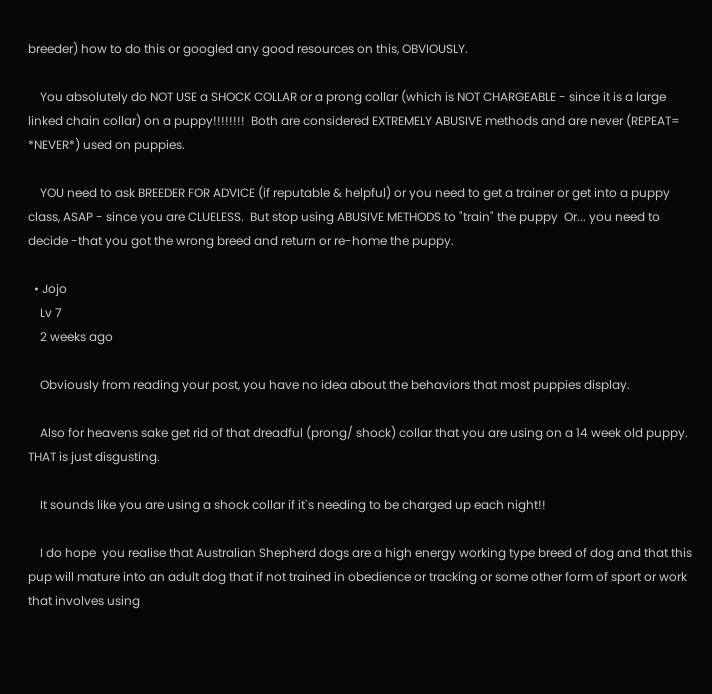breeder) how to do this or googled any good resources on this, OBVIOUSLY.

    You absolutely do NOT USE a SHOCK COLLAR or a prong collar (which is NOT CHARGEABLE - since it is a large linked chain collar) on a puppy!!!!!!!!  Both are considered EXTREMELY ABUSIVE methods and are never (REPEAT= *NEVER*) used on puppies.

    YOU need to ask BREEDER FOR ADVICE (if reputable & helpful) or you need to get a trainer or get into a puppy class, ASAP - since you are CLUELESS.  But stop using ABUSIVE METHODS to "train" the puppy  Or... you need to decide -that you got the wrong breed and return or re-home the puppy.

  • Jojo
    Lv 7
    2 weeks ago

    Obviously from reading your post, you have no idea about the behaviors that most puppies display.

    Also for heavens sake get rid of that dreadful (prong/ shock) collar that you are using on a 14 week old puppy. THAT is just disgusting.

    It sounds like you are using a shock collar if it`s needing to be charged up each night!!

    I do hope  you realise that Australian Shepherd dogs are a high energy working type breed of dog and that this pup will mature into an adult dog that if not trained in obedience or tracking or some other form of sport or work that involves using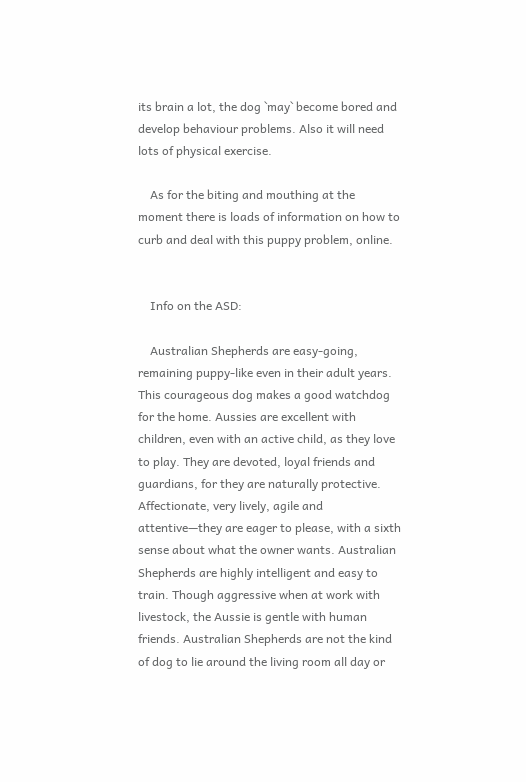its brain a lot, the dog `may` become bored and develop behaviour problems. Also it will need lots of physical exercise.

    As for the biting and mouthing at the moment there is loads of information on how to curb and deal with this puppy problem, online.


    Info on the ASD:

    Australian Shepherds are easy-going, remaining puppy-like even in their adult years. This courageous dog makes a good watchdog for the home. Aussies are excellent with children, even with an active child, as they love to play. They are devoted, loyal friends and guardians, for they are naturally protective. Affectionate, very lively, agile and attentive—they are eager to please, with a sixth sense about what the owner wants. Australian Shepherds are highly intelligent and easy to train. Though aggressive when at work with livestock, the Aussie is gentle with human friends. Australian Shepherds are not the kind of dog to lie around the living room all day or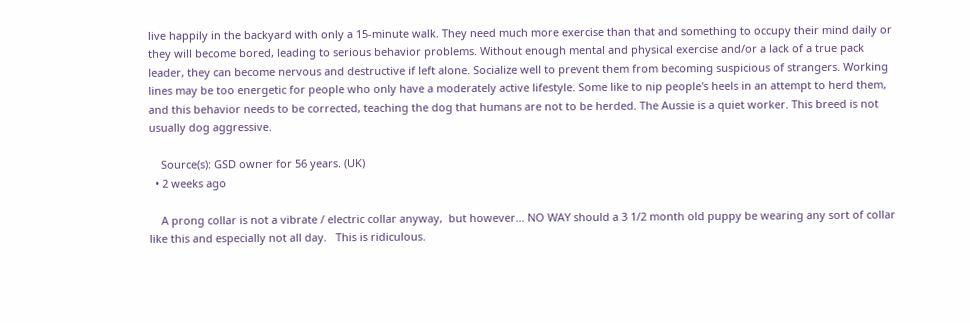live happily in the backyard with only a 15-minute walk. They need much more exercise than that and something to occupy their mind daily or they will become bored, leading to serious behavior problems. Without enough mental and physical exercise and/or a lack of a true pack leader, they can become nervous and destructive if left alone. Socialize well to prevent them from becoming suspicious of strangers. Working lines may be too energetic for people who only have a moderately active lifestyle. Some like to nip people's heels in an attempt to herd them, and this behavior needs to be corrected, teaching the dog that humans are not to be herded. The Aussie is a quiet worker. This breed is not usually dog aggressive.

    Source(s): GSD owner for 56 years. (UK)
  • 2 weeks ago

    A prong collar is not a vibrate / electric collar anyway,  but however... NO WAY should a 3 1/2 month old puppy be wearing any sort of collar like this and especially not all day.   This is ridiculous.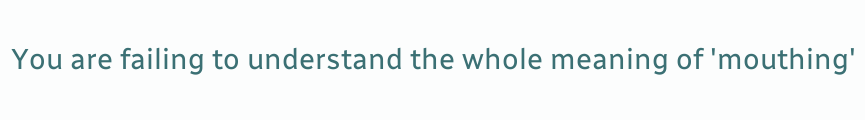You are failing to understand the whole meaning of 'mouthing'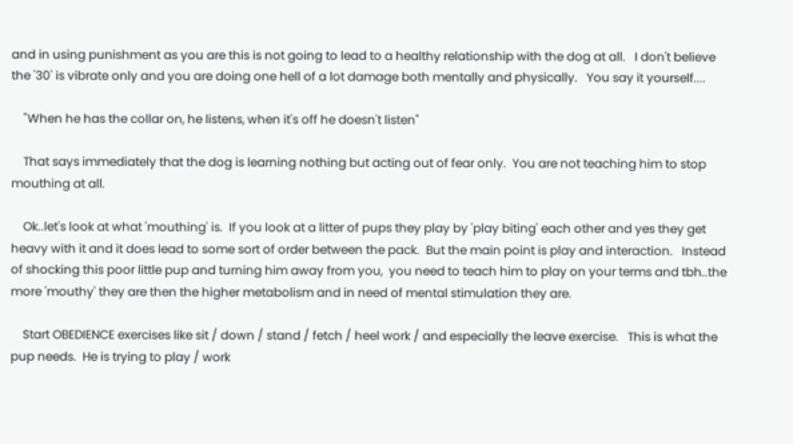and in using punishment as you are this is not going to lead to a healthy relationship with the dog at all.   I don't believe the '30' is vibrate only and you are doing one hell of a lot damage both mentally and physically.   You say it yourself....

    "When he has the collar on, he listens, when it's off he doesn't listen"

    That says immediately that the dog is learning nothing but acting out of fear only.  You are not teaching him to stop mouthing at all.

    Ok..let's look at what 'mouthing' is.  If you look at a litter of pups they play by 'play biting' each other and yes they get heavy with it and it does lead to some sort of order between the pack.  But the main point is play and interaction.   Instead of shocking this poor little pup and turning him away from you,  you need to teach him to play on your terms and tbh..the more 'mouthy' they are then the higher metabolism and in need of mental stimulation they are.

    Start OBEDIENCE exercises like sit / down / stand / fetch / heel work / and especially the leave exercise.   This is what the pup needs.  He is trying to play / work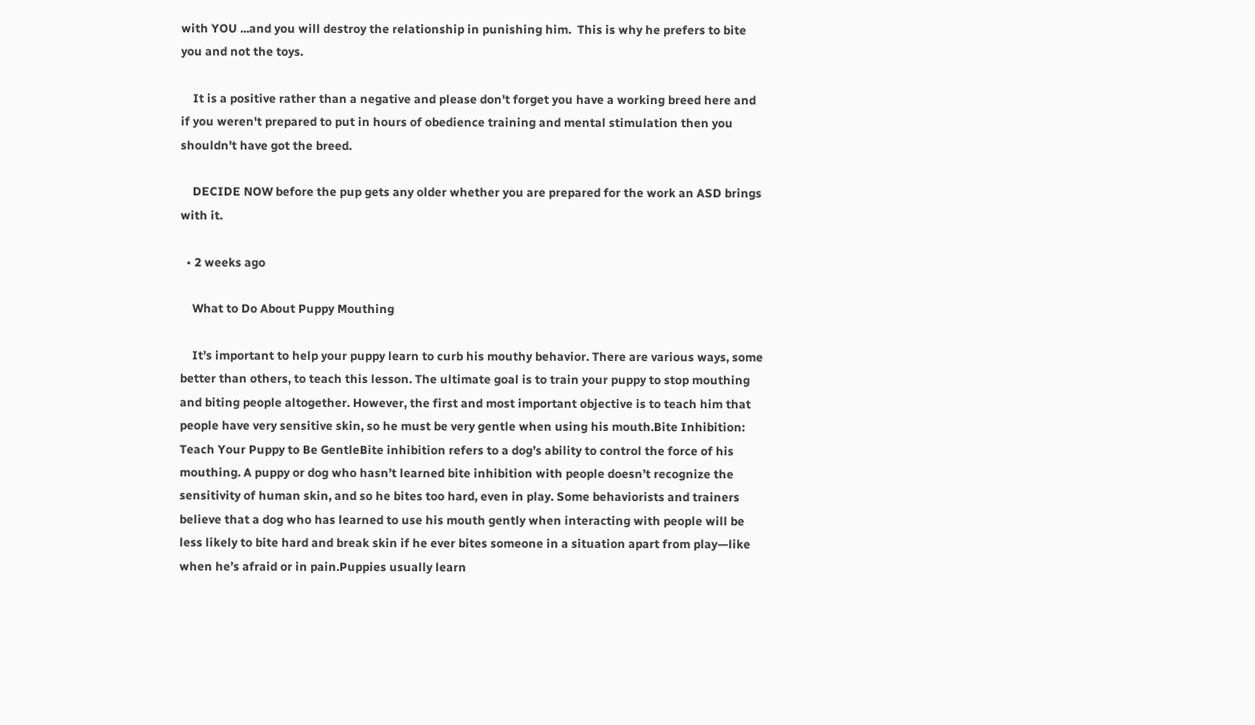with YOU ...and you will destroy the relationship in punishing him.  This is why he prefers to bite you and not the toys.

    It is a positive rather than a negative and please don't forget you have a working breed here and if you weren't prepared to put in hours of obedience training and mental stimulation then you shouldn't have got the breed.

    DECIDE NOW before the pup gets any older whether you are prepared for the work an ASD brings with it.

  • 2 weeks ago

    What to Do About Puppy Mouthing

    It’s important to help your puppy learn to curb his mouthy behavior. There are various ways, some better than others, to teach this lesson. The ultimate goal is to train your puppy to stop mouthing and biting people altogether. However, the first and most important objective is to teach him that people have very sensitive skin, so he must be very gentle when using his mouth.Bite Inhibition: Teach Your Puppy to Be GentleBite inhibition refers to a dog’s ability to control the force of his mouthing. A puppy or dog who hasn’t learned bite inhibition with people doesn’t recognize the sensitivity of human skin, and so he bites too hard, even in play. Some behaviorists and trainers believe that a dog who has learned to use his mouth gently when interacting with people will be less likely to bite hard and break skin if he ever bites someone in a situation apart from play—like when he’s afraid or in pain.Puppies usually learn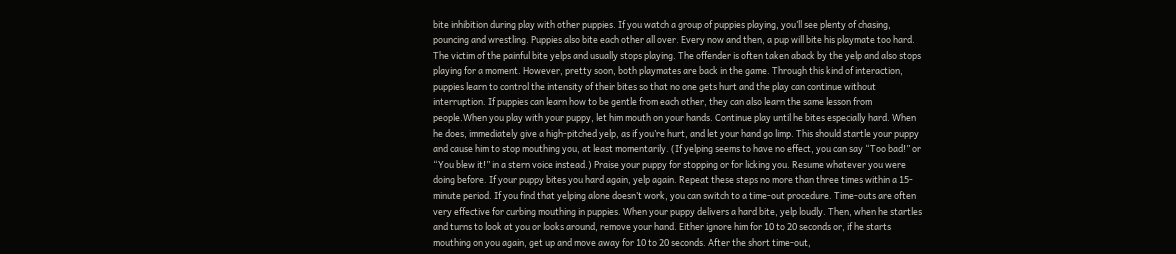bite inhibition during play with other puppies. If you watch a group of puppies playing, you’ll see plenty of chasing, pouncing and wrestling. Puppies also bite each other all over. Every now and then, a pup will bite his playmate too hard. The victim of the painful bite yelps and usually stops playing. The offender is often taken aback by the yelp and also stops playing for a moment. However, pretty soon, both playmates are back in the game. Through this kind of interaction, puppies learn to control the intensity of their bites so that no one gets hurt and the play can continue without interruption. If puppies can learn how to be gentle from each other, they can also learn the same lesson from people.When you play with your puppy, let him mouth on your hands. Continue play until he bites especially hard. When he does, immediately give a high-pitched yelp, as if you’re hurt, and let your hand go limp. This should startle your puppy and cause him to stop mouthing you, at least momentarily. (If yelping seems to have no effect, you can say “Too bad!” or “You blew it!” in a stern voice instead.) Praise your puppy for stopping or for licking you. Resume whatever you were doing before. If your puppy bites you hard again, yelp again. Repeat these steps no more than three times within a 15-minute period. If you find that yelping alone doesn’t work, you can switch to a time-out procedure. Time-outs are often very effective for curbing mouthing in puppies. When your puppy delivers a hard bite, yelp loudly. Then, when he startles and turns to look at you or looks around, remove your hand. Either ignore him for 10 to 20 seconds or, if he starts mouthing on you again, get up and move away for 10 to 20 seconds. After the short time-out,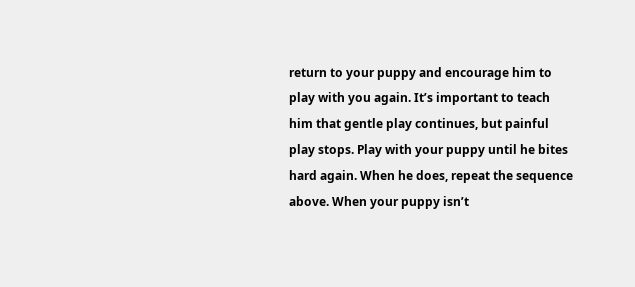return to your puppy and encourage him to play with you again. It’s important to teach him that gentle play continues, but painful play stops. Play with your puppy until he bites hard again. When he does, repeat the sequence above. When your puppy isn’t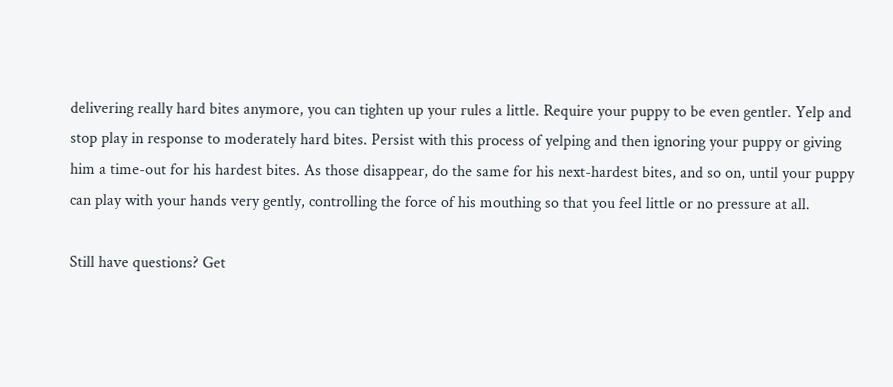delivering really hard bites anymore, you can tighten up your rules a little. Require your puppy to be even gentler. Yelp and stop play in response to moderately hard bites. Persist with this process of yelping and then ignoring your puppy or giving him a time-out for his hardest bites. As those disappear, do the same for his next-hardest bites, and so on, until your puppy can play with your hands very gently, controlling the force of his mouthing so that you feel little or no pressure at all.

Still have questions? Get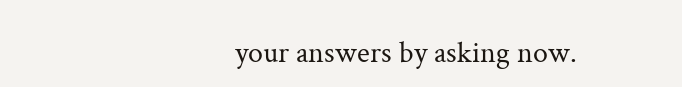your answers by asking now.